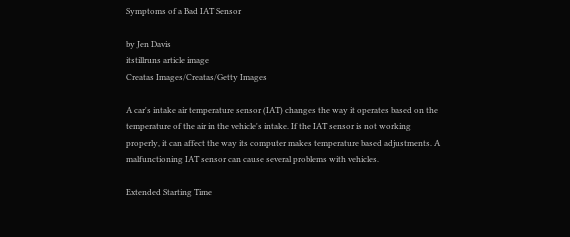Symptoms of a Bad IAT Sensor

by Jen Davis
itstillruns article image
Creatas Images/Creatas/Getty Images

A car's intake air temperature sensor (IAT) changes the way it operates based on the temperature of the air in the vehicle's intake. If the IAT sensor is not working properly, it can affect the way its computer makes temperature based adjustments. A malfunctioning IAT sensor can cause several problems with vehicles.

Extended Starting Time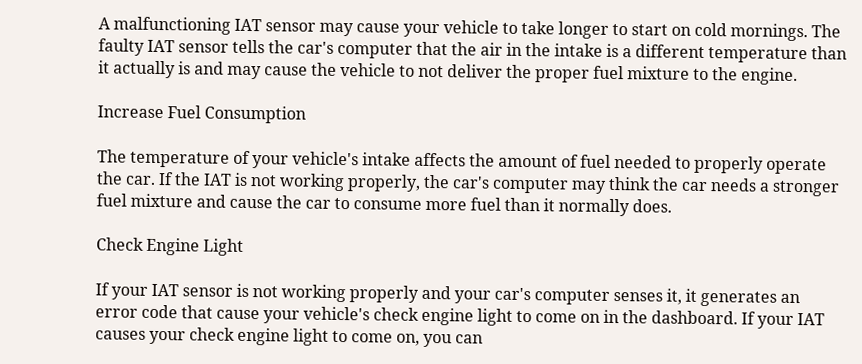A malfunctioning IAT sensor may cause your vehicle to take longer to start on cold mornings. The faulty IAT sensor tells the car's computer that the air in the intake is a different temperature than it actually is and may cause the vehicle to not deliver the proper fuel mixture to the engine.

Increase Fuel Consumption

The temperature of your vehicle's intake affects the amount of fuel needed to properly operate the car. If the IAT is not working properly, the car's computer may think the car needs a stronger fuel mixture and cause the car to consume more fuel than it normally does.

Check Engine Light

If your IAT sensor is not working properly and your car's computer senses it, it generates an error code that cause your vehicle's check engine light to come on in the dashboard. If your IAT causes your check engine light to come on, you can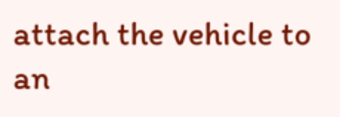attach the vehicle to an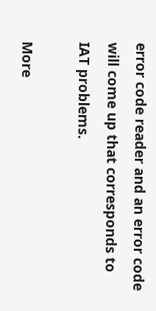error code reader and an error code will come up that corresponds to IAT problems.

More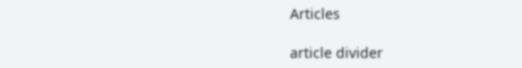Articles

article divider